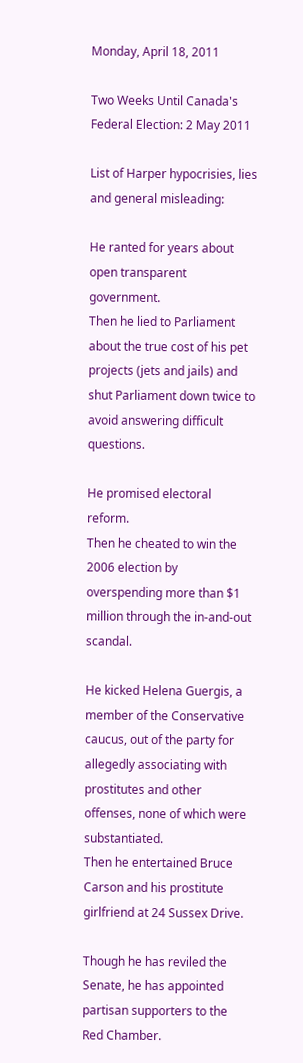Monday, April 18, 2011

Two Weeks Until Canada's Federal Election: 2 May 2011

List of Harper hypocrisies, lies and general misleading:

He ranted for years about open transparent government.
Then he lied to Parliament about the true cost of his pet projects (jets and jails) and shut Parliament down twice to avoid answering difficult questions.

He promised electoral reform.
Then he cheated to win the 2006 election by overspending more than $1 million through the in-and-out scandal.

He kicked Helena Guergis, a member of the Conservative caucus, out of the party for allegedly associating with prostitutes and other offenses, none of which were substantiated.
Then he entertained Bruce Carson and his prostitute girlfriend at 24 Sussex Drive.

Though he has reviled the Senate, he has appointed partisan supporters to the Red Chamber.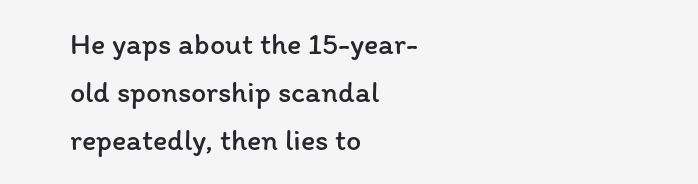He yaps about the 15-year-old sponsorship scandal repeatedly, then lies to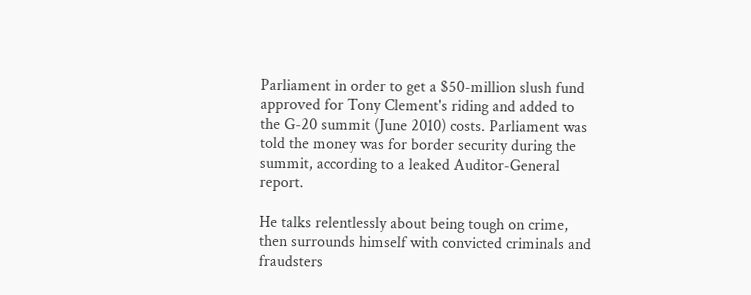Parliament in order to get a $50-million slush fund approved for Tony Clement's riding and added to the G-20 summit (June 2010) costs. Parliament was told the money was for border security during the summit, according to a leaked Auditor-General report.

He talks relentlessly about being tough on crime, then surrounds himself with convicted criminals and fraudsters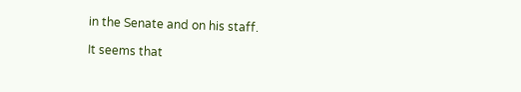in the Senate and on his staff.

It seems that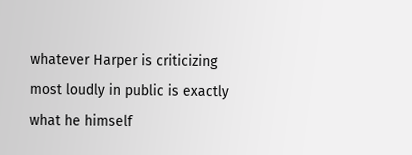whatever Harper is criticizing most loudly in public is exactly what he himself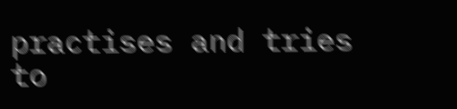practises and tries to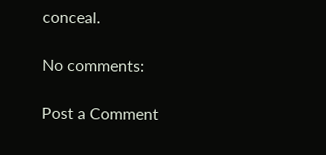conceal.

No comments:

Post a Comment